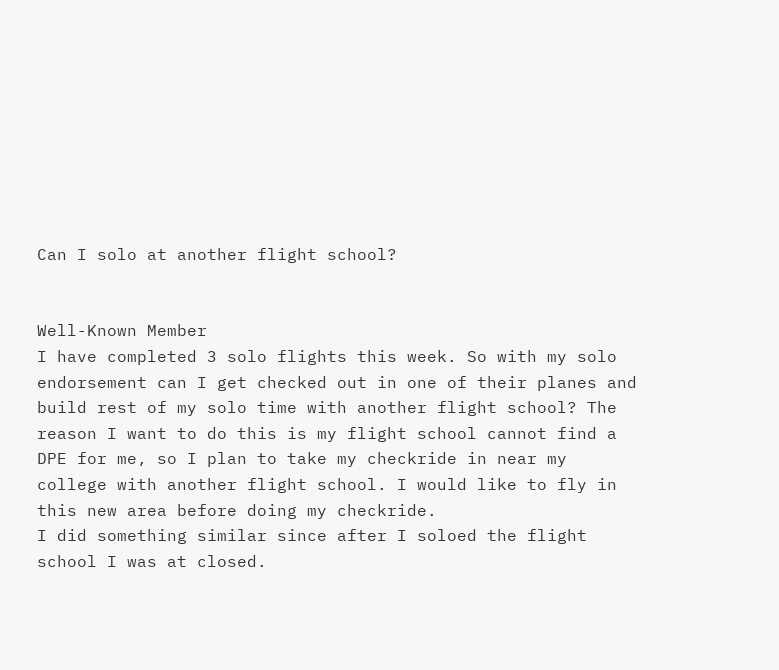Can I solo at another flight school?


Well-Known Member
I have completed 3 solo flights this week. So with my solo endorsement can I get checked out in one of their planes and build rest of my solo time with another flight school? The reason I want to do this is my flight school cannot find a DPE for me, so I plan to take my checkride in near my college with another flight school. I would like to fly in this new area before doing my checkride.
I did something similar since after I soloed the flight school I was at closed.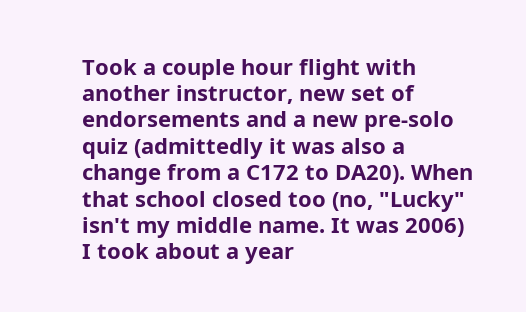Took a couple hour flight with another instructor, new set of endorsements and a new pre-solo quiz (admittedly it was also a change from a C172 to DA20). When that school closed too (no, "Lucky" isn't my middle name. It was 2006) I took about a year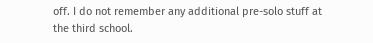off. I do not remember any additional pre-solo stuff at the third school.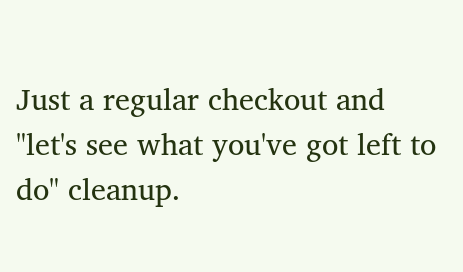Just a regular checkout and "let's see what you've got left to do" cleanup.